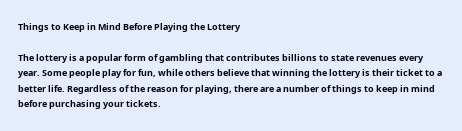Things to Keep in Mind Before Playing the Lottery

The lottery is a popular form of gambling that contributes billions to state revenues every year. Some people play for fun, while others believe that winning the lottery is their ticket to a better life. Regardless of the reason for playing, there are a number of things to keep in mind before purchasing your tickets.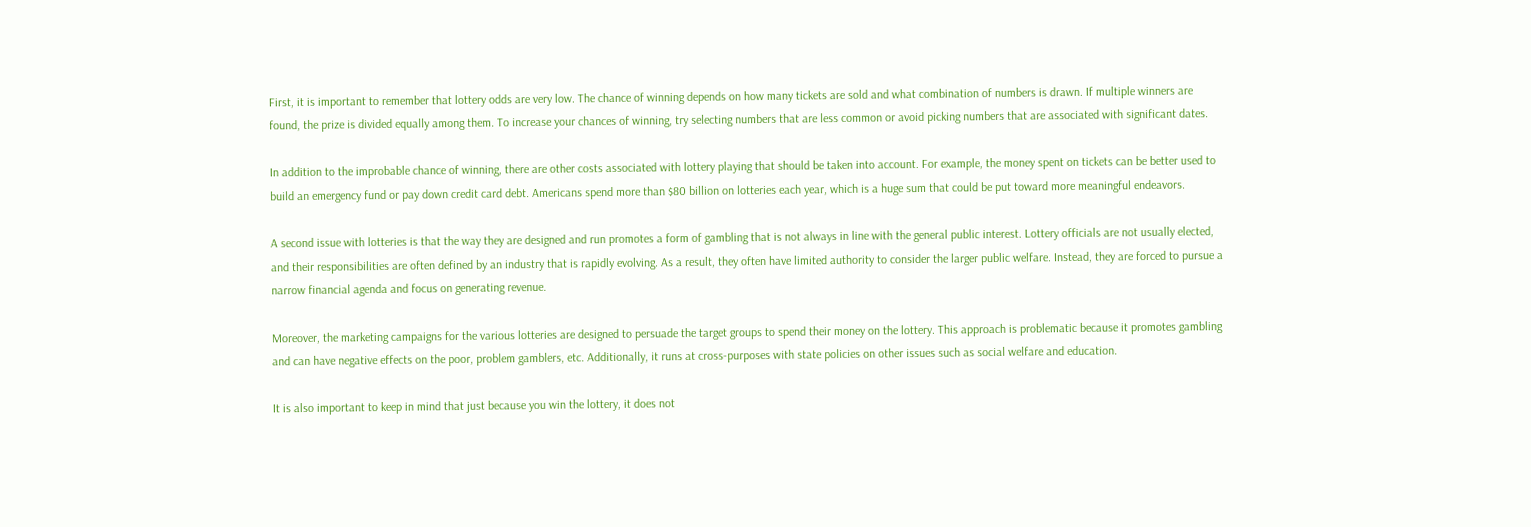First, it is important to remember that lottery odds are very low. The chance of winning depends on how many tickets are sold and what combination of numbers is drawn. If multiple winners are found, the prize is divided equally among them. To increase your chances of winning, try selecting numbers that are less common or avoid picking numbers that are associated with significant dates.

In addition to the improbable chance of winning, there are other costs associated with lottery playing that should be taken into account. For example, the money spent on tickets can be better used to build an emergency fund or pay down credit card debt. Americans spend more than $80 billion on lotteries each year, which is a huge sum that could be put toward more meaningful endeavors.

A second issue with lotteries is that the way they are designed and run promotes a form of gambling that is not always in line with the general public interest. Lottery officials are not usually elected, and their responsibilities are often defined by an industry that is rapidly evolving. As a result, they often have limited authority to consider the larger public welfare. Instead, they are forced to pursue a narrow financial agenda and focus on generating revenue.

Moreover, the marketing campaigns for the various lotteries are designed to persuade the target groups to spend their money on the lottery. This approach is problematic because it promotes gambling and can have negative effects on the poor, problem gamblers, etc. Additionally, it runs at cross-purposes with state policies on other issues such as social welfare and education.

It is also important to keep in mind that just because you win the lottery, it does not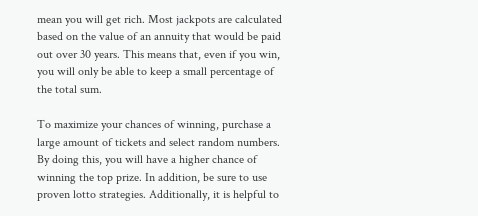mean you will get rich. Most jackpots are calculated based on the value of an annuity that would be paid out over 30 years. This means that, even if you win, you will only be able to keep a small percentage of the total sum.

To maximize your chances of winning, purchase a large amount of tickets and select random numbers. By doing this, you will have a higher chance of winning the top prize. In addition, be sure to use proven lotto strategies. Additionally, it is helpful to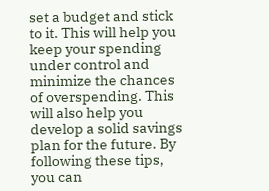set a budget and stick to it. This will help you keep your spending under control and minimize the chances of overspending. This will also help you develop a solid savings plan for the future. By following these tips, you can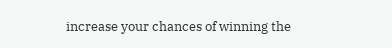increase your chances of winning the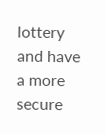lottery and have a more secure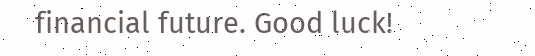financial future. Good luck!